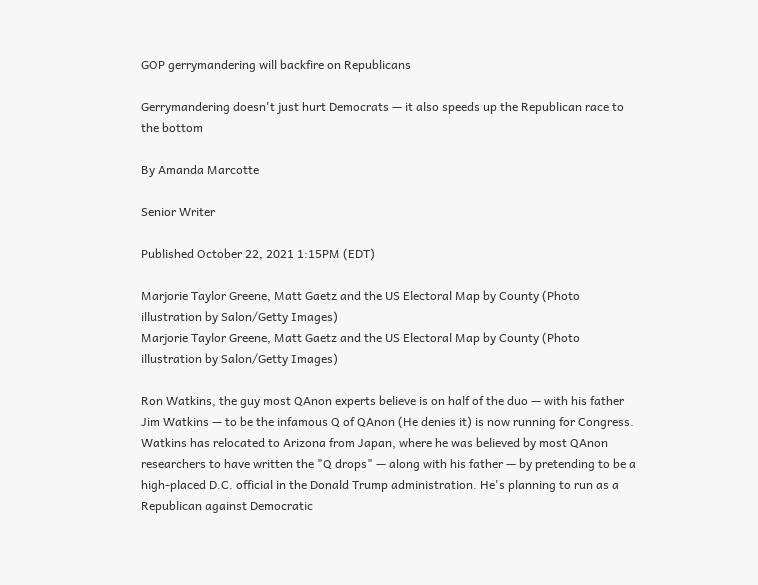GOP gerrymandering will backfire on Republicans

Gerrymandering doesn't just hurt Democrats — it also speeds up the Republican race to the bottom

By Amanda Marcotte

Senior Writer

Published October 22, 2021 1:15PM (EDT)

Marjorie Taylor Greene, Matt Gaetz and the US Electoral Map by County (Photo illustration by Salon/Getty Images)
Marjorie Taylor Greene, Matt Gaetz and the US Electoral Map by County (Photo illustration by Salon/Getty Images)

Ron Watkins, the guy most QAnon experts believe is on half of the duo — with his father Jim Watkins — to be the infamous Q of QAnon (He denies it) is now running for Congress.  Watkins has relocated to Arizona from Japan, where he was believed by most QAnon researchers to have written the "Q drops" — along with his father — by pretending to be a high-placed D.C. official in the Donald Trump administration. He's planning to run as a Republican against Democratic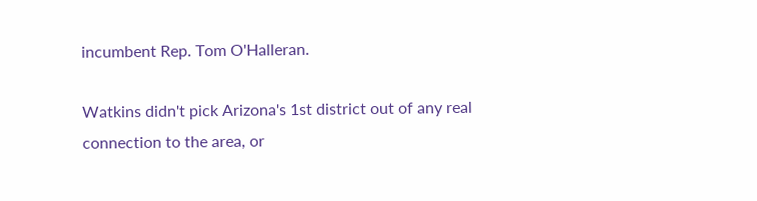incumbent Rep. Tom O'Halleran.

Watkins didn't pick Arizona's 1st district out of any real connection to the area, or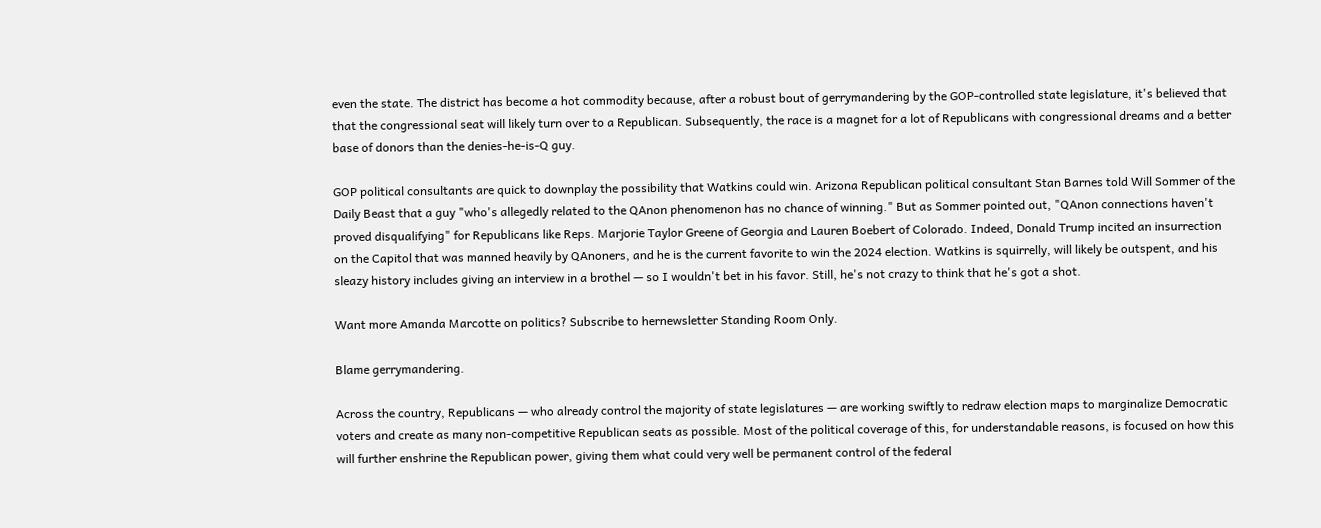even the state. The district has become a hot commodity because, after a robust bout of gerrymandering by the GOP-controlled state legislature, it's believed that that the congressional seat will likely turn over to a Republican. Subsequently, the race is a magnet for a lot of Republicans with congressional dreams and a better base of donors than the denies-he-is-Q guy.

GOP political consultants are quick to downplay the possibility that Watkins could win. Arizona Republican political consultant Stan Barnes told Will Sommer of the Daily Beast that a guy "who's allegedly related to the QAnon phenomenon has no chance of winning." But as Sommer pointed out, "QAnon connections haven't proved disqualifying" for Republicans like Reps. Marjorie Taylor Greene of Georgia and Lauren Boebert of Colorado. Indeed, Donald Trump incited an insurrection on the Capitol that was manned heavily by QAnoners, and he is the current favorite to win the 2024 election. Watkins is squirrelly, will likely be outspent, and his sleazy history includes giving an interview in a brothel — so I wouldn't bet in his favor. Still, he's not crazy to think that he's got a shot.

Want more Amanda Marcotte on politics? Subscribe to hernewsletter Standing Room Only.

Blame gerrymandering.

Across the country, Republicans — who already control the majority of state legislatures — are working swiftly to redraw election maps to marginalize Democratic voters and create as many non-competitive Republican seats as possible. Most of the political coverage of this, for understandable reasons, is focused on how this will further enshrine the Republican power, giving them what could very well be permanent control of the federal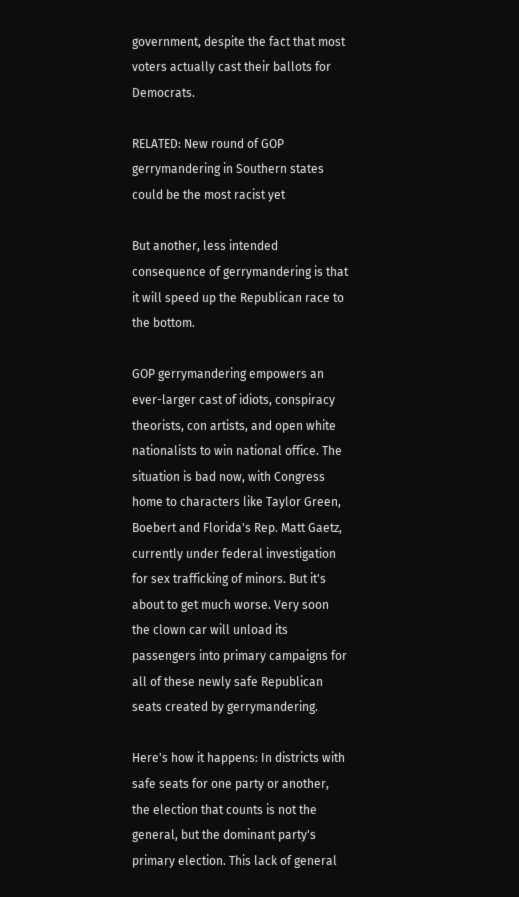government, despite the fact that most voters actually cast their ballots for Democrats.

RELATED: New round of GOP gerrymandering in Southern states could be the most racist yet

But another, less intended consequence of gerrymandering is that it will speed up the Republican race to the bottom.

GOP gerrymandering empowers an ever-larger cast of idiots, conspiracy theorists, con artists, and open white nationalists to win national office. The situation is bad now, with Congress home to characters like Taylor Green, Boebert and Florida's Rep. Matt Gaetz, currently under federal investigation for sex trafficking of minors. But it's about to get much worse. Very soon the clown car will unload its passengers into primary campaigns for all of these newly safe Republican seats created by gerrymandering.

Here's how it happens: In districts with safe seats for one party or another, the election that counts is not the general, but the dominant party's primary election. This lack of general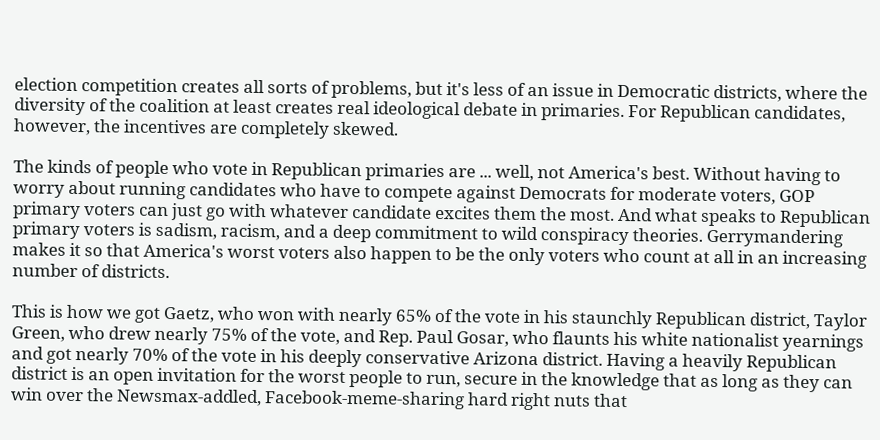election competition creates all sorts of problems, but it's less of an issue in Democratic districts, where the diversity of the coalition at least creates real ideological debate in primaries. For Republican candidates, however, the incentives are completely skewed.

The kinds of people who vote in Republican primaries are ... well, not America's best. Without having to worry about running candidates who have to compete against Democrats for moderate voters, GOP primary voters can just go with whatever candidate excites them the most. And what speaks to Republican primary voters is sadism, racism, and a deep commitment to wild conspiracy theories. Gerrymandering makes it so that America's worst voters also happen to be the only voters who count at all in an increasing number of districts.

This is how we got Gaetz, who won with nearly 65% of the vote in his staunchly Republican district, Taylor Green, who drew nearly 75% of the vote, and Rep. Paul Gosar, who flaunts his white nationalist yearnings and got nearly 70% of the vote in his deeply conservative Arizona district. Having a heavily Republican district is an open invitation for the worst people to run, secure in the knowledge that as long as they can win over the Newsmax-addled, Facebook-meme-sharing hard right nuts that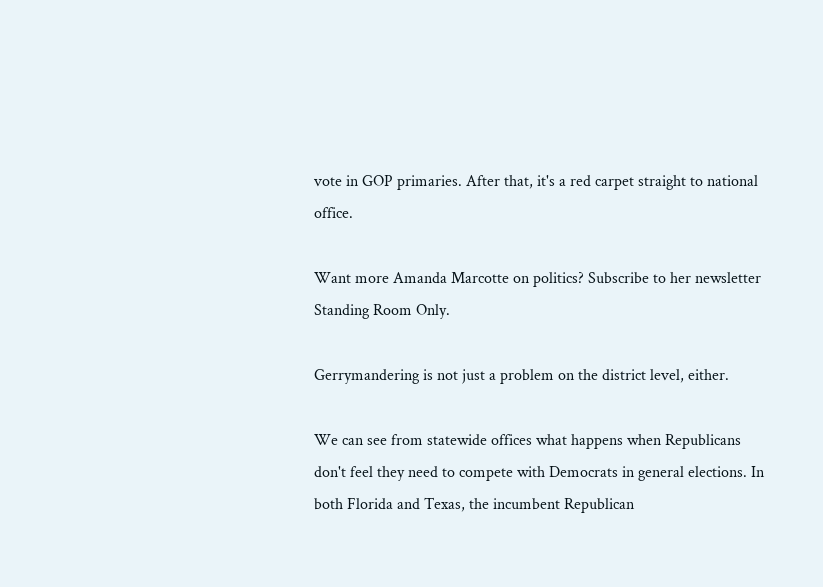vote in GOP primaries. After that, it's a red carpet straight to national office.

Want more Amanda Marcotte on politics? Subscribe to her newsletter Standing Room Only.

Gerrymandering is not just a problem on the district level, either.

We can see from statewide offices what happens when Republicans don't feel they need to compete with Democrats in general elections. In both Florida and Texas, the incumbent Republican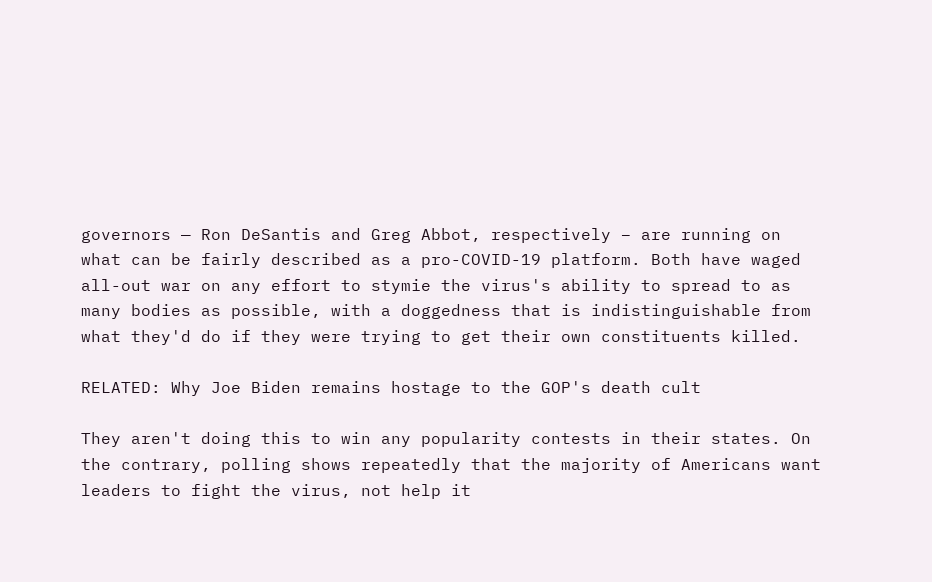governors — Ron DeSantis and Greg Abbot, respectively – are running on what can be fairly described as a pro-COVID-19 platform. Both have waged all-out war on any effort to stymie the virus's ability to spread to as many bodies as possible, with a doggedness that is indistinguishable from what they'd do if they were trying to get their own constituents killed.

RELATED: Why Joe Biden remains hostage to the GOP's death cult

They aren't doing this to win any popularity contests in their states. On the contrary, polling shows repeatedly that the majority of Americans want leaders to fight the virus, not help it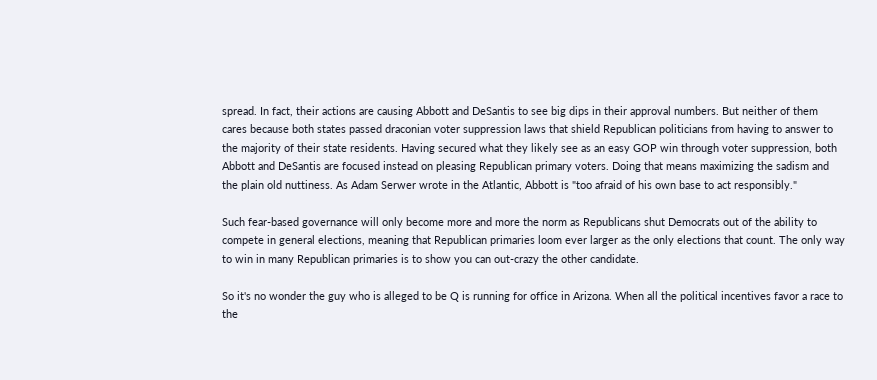spread. In fact, their actions are causing Abbott and DeSantis to see big dips in their approval numbers. But neither of them cares because both states passed draconian voter suppression laws that shield Republican politicians from having to answer to the majority of their state residents. Having secured what they likely see as an easy GOP win through voter suppression, both Abbott and DeSantis are focused instead on pleasing Republican primary voters. Doing that means maximizing the sadism and the plain old nuttiness. As Adam Serwer wrote in the Atlantic, Abbott is "too afraid of his own base to act responsibly."

Such fear-based governance will only become more and more the norm as Republicans shut Democrats out of the ability to compete in general elections, meaning that Republican primaries loom ever larger as the only elections that count. The only way to win in many Republican primaries is to show you can out-crazy the other candidate.

So it's no wonder the guy who is alleged to be Q is running for office in Arizona. When all the political incentives favor a race to the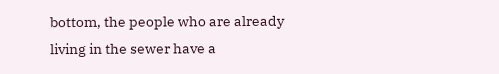bottom, the people who are already living in the sewer have a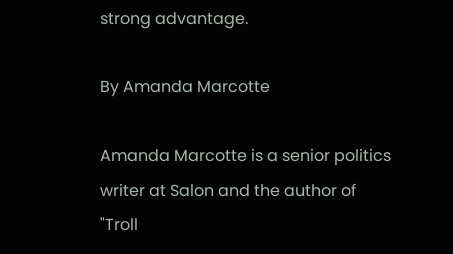strong advantage.

By Amanda Marcotte

Amanda Marcotte is a senior politics writer at Salon and the author of "Troll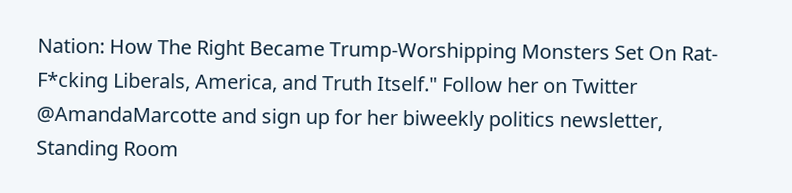Nation: How The Right Became Trump-Worshipping Monsters Set On Rat-F*cking Liberals, America, and Truth Itself." Follow her on Twitter @AmandaMarcotte and sign up for her biweekly politics newsletter, Standing Room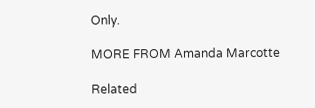Only.

MORE FROM Amanda Marcotte

Related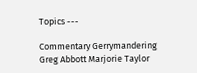Topics ---

Commentary Gerrymandering Greg Abbott Marjorie Taylor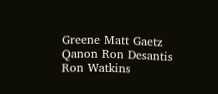Greene Matt Gaetz Qanon Ron Desantis Ron Watkins